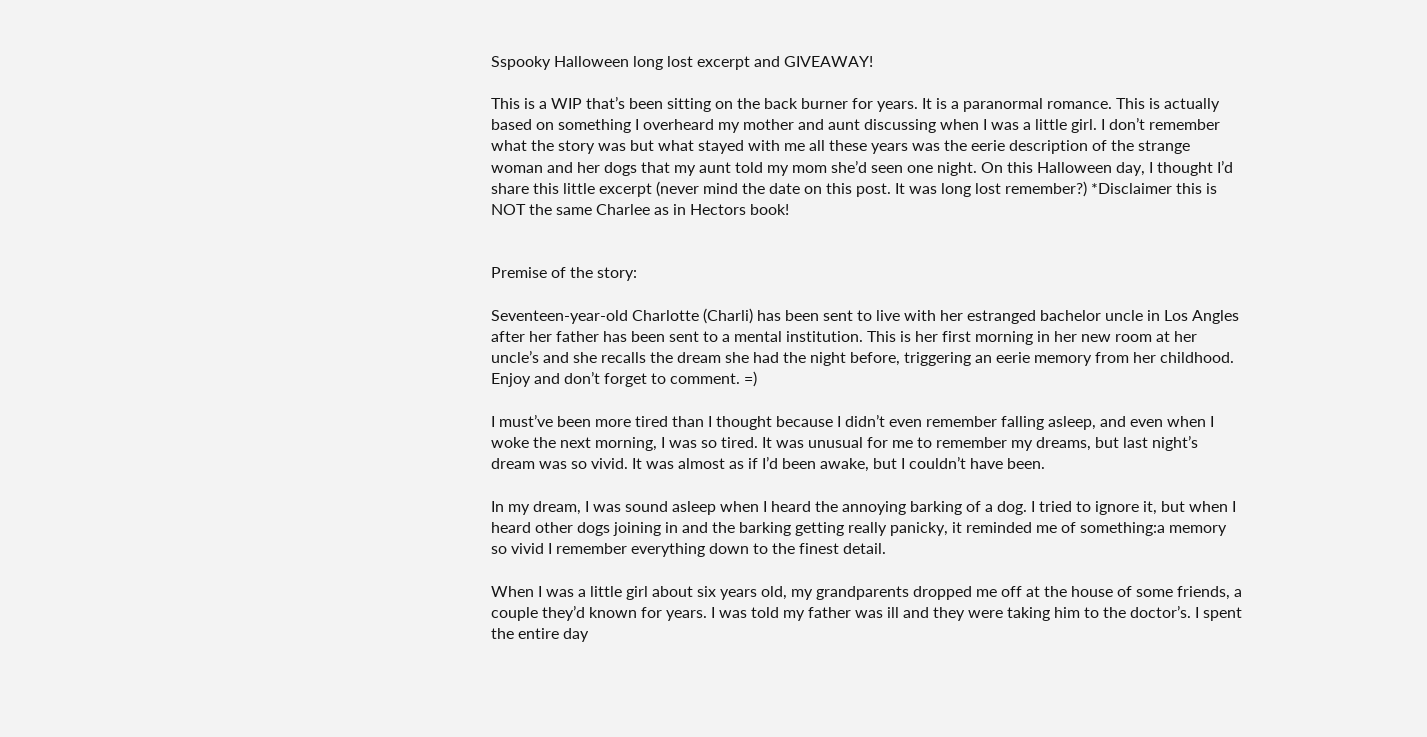Sspooky Halloween long lost excerpt and GIVEAWAY!

This is a WIP that’s been sitting on the back burner for years. It is a paranormal romance. This is actually based on something I overheard my mother and aunt discussing when I was a little girl. I don’t remember what the story was but what stayed with me all these years was the eerie description of the strange woman and her dogs that my aunt told my mom she’d seen one night. On this Halloween day, I thought I’d share this little excerpt (never mind the date on this post. It was long lost remember?) *Disclaimer this is NOT the same Charlee as in Hectors book!


Premise of the story:

Seventeen-year-old Charlotte (Charli) has been sent to live with her estranged bachelor uncle in Los Angles after her father has been sent to a mental institution. This is her first morning in her new room at her uncle’s and she recalls the dream she had the night before, triggering an eerie memory from her childhood. Enjoy and don’t forget to comment. =)

I must’ve been more tired than I thought because I didn’t even remember falling asleep, and even when I woke the next morning, I was so tired. It was unusual for me to remember my dreams, but last night’s dream was so vivid. It was almost as if I’d been awake, but I couldn’t have been.

In my dream, I was sound asleep when I heard the annoying barking of a dog. I tried to ignore it, but when I heard other dogs joining in and the barking getting really panicky, it reminded me of something:a memory so vivid I remember everything down to the finest detail.

When I was a little girl about six years old, my grandparents dropped me off at the house of some friends, a couple they’d known for years. I was told my father was ill and they were taking him to the doctor’s. I spent the entire day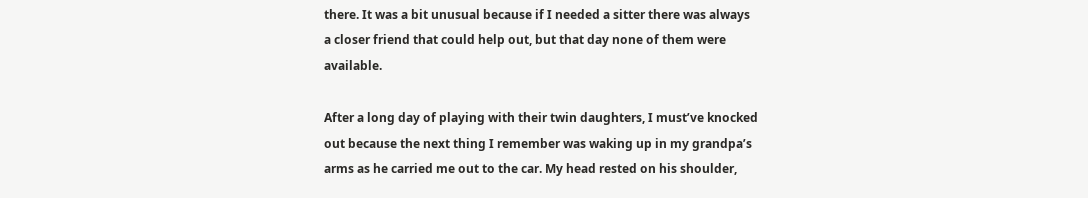there. It was a bit unusual because if I needed a sitter there was always a closer friend that could help out, but that day none of them were available.

After a long day of playing with their twin daughters, I must’ve knocked out because the next thing I remember was waking up in my grandpa’s arms as he carried me out to the car. My head rested on his shoulder,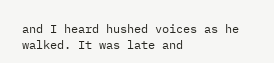and I heard hushed voices as he walked. It was late and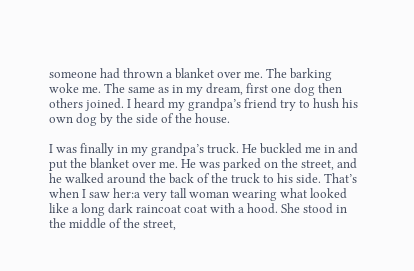someone had thrown a blanket over me. The barking woke me. The same as in my dream, first one dog then others joined. I heard my grandpa’s friend try to hush his own dog by the side of the house.

I was finally in my grandpa’s truck. He buckled me in and put the blanket over me. He was parked on the street, and he walked around the back of the truck to his side. That’s when I saw her:a very tall woman wearing what looked like a long dark raincoat coat with a hood. She stood in the middle of the street,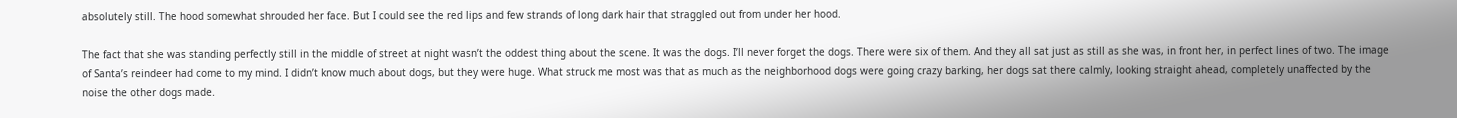absolutely still. The hood somewhat shrouded her face. But I could see the red lips and few strands of long dark hair that straggled out from under her hood.

The fact that she was standing perfectly still in the middle of street at night wasn’t the oddest thing about the scene. It was the dogs. I’ll never forget the dogs. There were six of them. And they all sat just as still as she was, in front her, in perfect lines of two. The image of Santa’s reindeer had come to my mind. I didn’t know much about dogs, but they were huge. What struck me most was that as much as the neighborhood dogs were going crazy barking, her dogs sat there calmly, looking straight ahead, completely unaffected by the noise the other dogs made.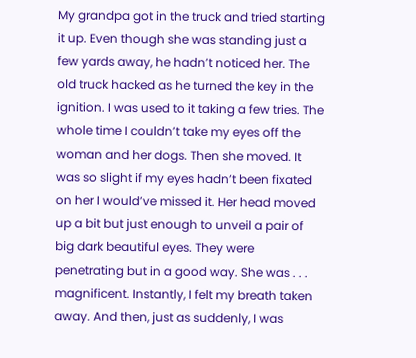My grandpa got in the truck and tried starting it up. Even though she was standing just a few yards away, he hadn’t noticed her. The old truck hacked as he turned the key in the ignition. I was used to it taking a few tries. The whole time I couldn’t take my eyes off the woman and her dogs. Then she moved. It was so slight if my eyes hadn’t been fixated on her I would’ve missed it. Her head moved up a bit but just enough to unveil a pair of big dark beautiful eyes. They were penetrating but in a good way. She was . . . magnificent. Instantly, I felt my breath taken away. And then, just as suddenly, I was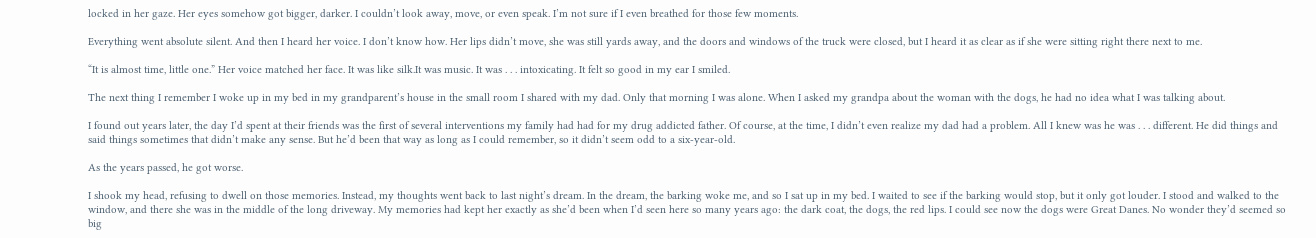locked in her gaze. Her eyes somehow got bigger, darker. I couldn’t look away, move, or even speak. I’m not sure if I even breathed for those few moments.

Everything went absolute silent. And then I heard her voice. I don’t know how. Her lips didn’t move, she was still yards away, and the doors and windows of the truck were closed, but I heard it as clear as if she were sitting right there next to me.

“It is almost time, little one.” Her voice matched her face. It was like silk.It was music. It was . . . intoxicating. It felt so good in my ear I smiled.

The next thing I remember I woke up in my bed in my grandparent’s house in the small room I shared with my dad. Only that morning I was alone. When I asked my grandpa about the woman with the dogs, he had no idea what I was talking about.

I found out years later, the day I’d spent at their friends was the first of several interventions my family had had for my drug addicted father. Of course, at the time, I didn’t even realize my dad had a problem. All I knew was he was . . . different. He did things and said things sometimes that didn’t make any sense. But he’d been that way as long as I could remember, so it didn’t seem odd to a six-year-old.

As the years passed, he got worse.

I shook my head, refusing to dwell on those memories. Instead, my thoughts went back to last night’s dream. In the dream, the barking woke me, and so I sat up in my bed. I waited to see if the barking would stop, but it only got louder. I stood and walked to the window, and there she was in the middle of the long driveway. My memories had kept her exactly as she’d been when I’d seen here so many years ago: the dark coat, the dogs, the red lips. I could see now the dogs were Great Danes. No wonder they’d seemed so big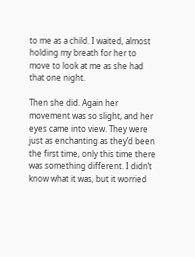to me as a child. I waited, almost holding my breath for her to move to look at me as she had that one night.

Then she did. Again her movement was so slight, and her eyes came into view. They were just as enchanting as they’d been the first time, only this time there was something different. I didn’t know what it was, but it worried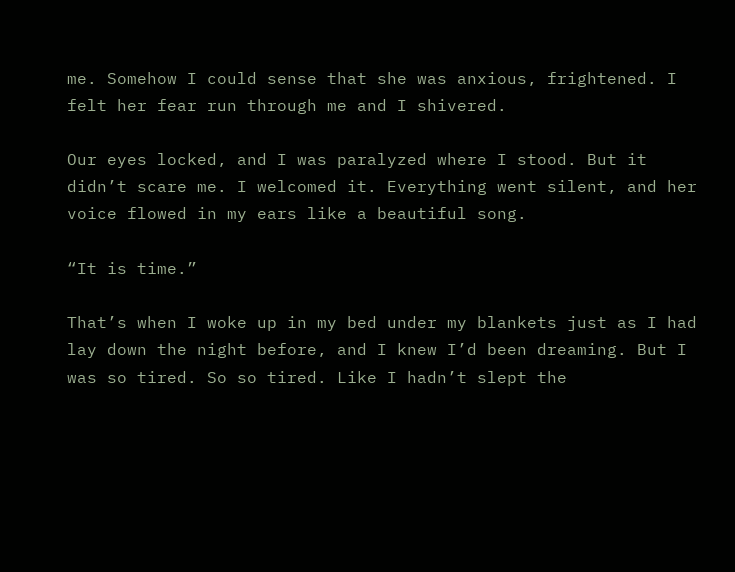me. Somehow I could sense that she was anxious, frightened. I felt her fear run through me and I shivered.

Our eyes locked, and I was paralyzed where I stood. But it didn’t scare me. I welcomed it. Everything went silent, and her voice flowed in my ears like a beautiful song.

“It is time.”

That’s when I woke up in my bed under my blankets just as I had lay down the night before, and I knew I’d been dreaming. But I was so tired. So so tired. Like I hadn’t slept the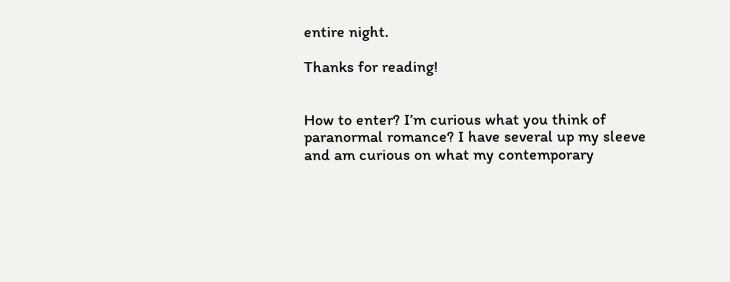entire night.

Thanks for reading!


How to enter? I’m curious what you think of paranormal romance? I have several up my sleeve and am curious on what my contemporary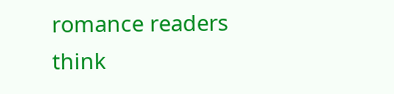romance readers think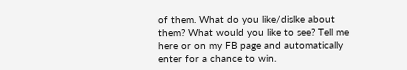of them. What do you like/dislke about them? What would you like to see? Tell me here or on my FB page and automatically enter for a chance to win.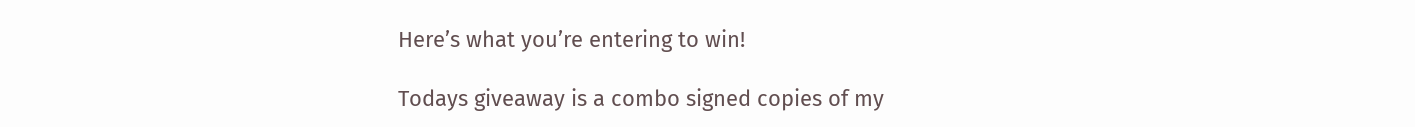Here’s what you’re entering to win!

Todays giveaway is a combo signed copies of my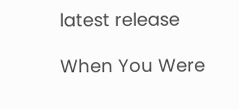latest release

When You Were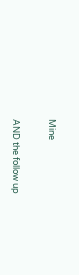Mine

AND the follow up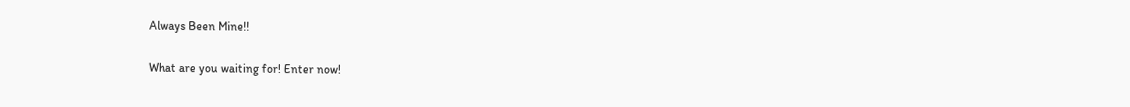Always Been Mine!!

What are you waiting for! Enter now!